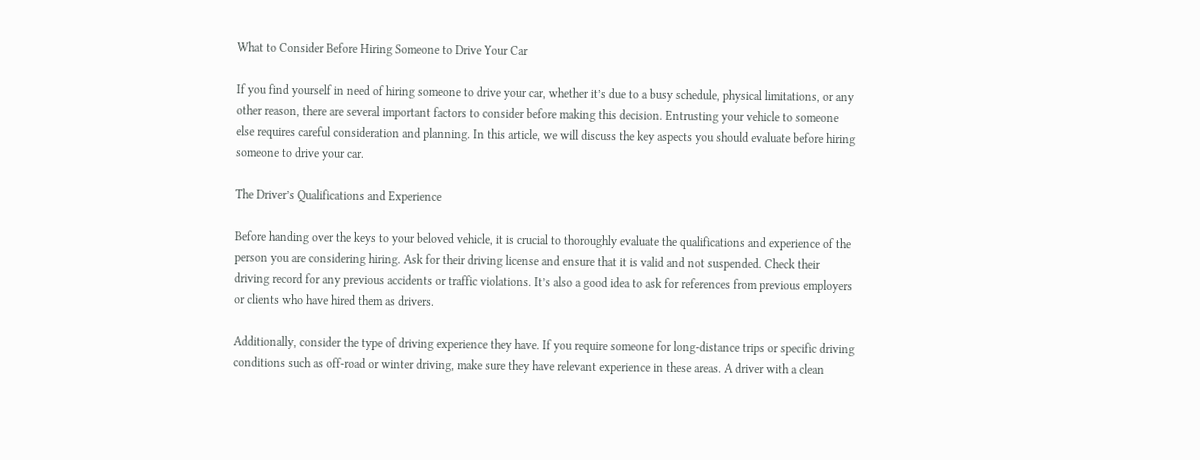What to Consider Before Hiring Someone to Drive Your Car

If you find yourself in need of hiring someone to drive your car, whether it’s due to a busy schedule, physical limitations, or any other reason, there are several important factors to consider before making this decision. Entrusting your vehicle to someone else requires careful consideration and planning. In this article, we will discuss the key aspects you should evaluate before hiring someone to drive your car.

The Driver’s Qualifications and Experience

Before handing over the keys to your beloved vehicle, it is crucial to thoroughly evaluate the qualifications and experience of the person you are considering hiring. Ask for their driving license and ensure that it is valid and not suspended. Check their driving record for any previous accidents or traffic violations. It’s also a good idea to ask for references from previous employers or clients who have hired them as drivers.

Additionally, consider the type of driving experience they have. If you require someone for long-distance trips or specific driving conditions such as off-road or winter driving, make sure they have relevant experience in these areas. A driver with a clean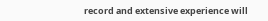record and extensive experience will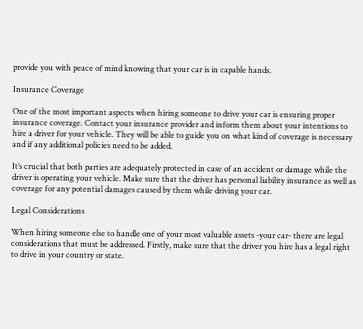provide you with peace of mind knowing that your car is in capable hands.

Insurance Coverage

One of the most important aspects when hiring someone to drive your car is ensuring proper insurance coverage. Contact your insurance provider and inform them about your intentions to hire a driver for your vehicle. They will be able to guide you on what kind of coverage is necessary and if any additional policies need to be added.

It’s crucial that both parties are adequately protected in case of an accident or damage while the driver is operating your vehicle. Make sure that the driver has personal liability insurance as well as coverage for any potential damages caused by them while driving your car.

Legal Considerations

When hiring someone else to handle one of your most valuable assets -your car- there are legal considerations that must be addressed. Firstly, make sure that the driver you hire has a legal right to drive in your country or state.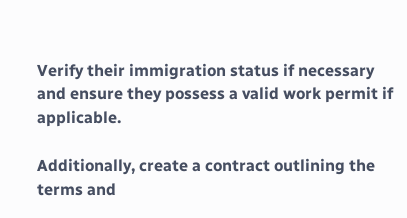Verify their immigration status if necessary and ensure they possess a valid work permit if applicable.

Additionally, create a contract outlining the terms and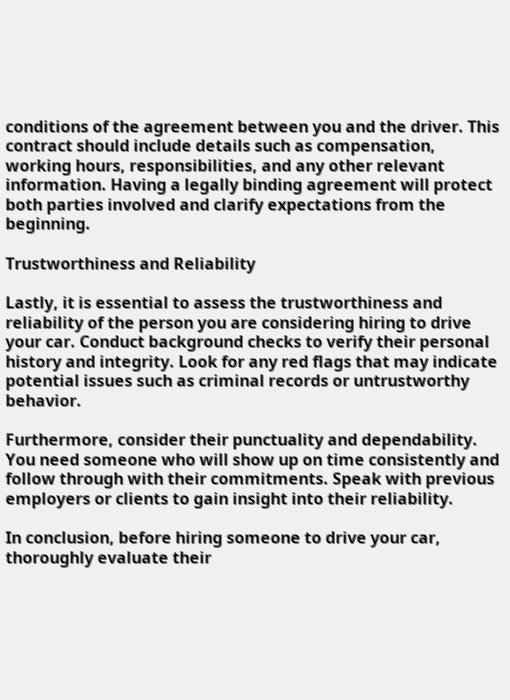conditions of the agreement between you and the driver. This contract should include details such as compensation, working hours, responsibilities, and any other relevant information. Having a legally binding agreement will protect both parties involved and clarify expectations from the beginning.

Trustworthiness and Reliability

Lastly, it is essential to assess the trustworthiness and reliability of the person you are considering hiring to drive your car. Conduct background checks to verify their personal history and integrity. Look for any red flags that may indicate potential issues such as criminal records or untrustworthy behavior.

Furthermore, consider their punctuality and dependability. You need someone who will show up on time consistently and follow through with their commitments. Speak with previous employers or clients to gain insight into their reliability.

In conclusion, before hiring someone to drive your car, thoroughly evaluate their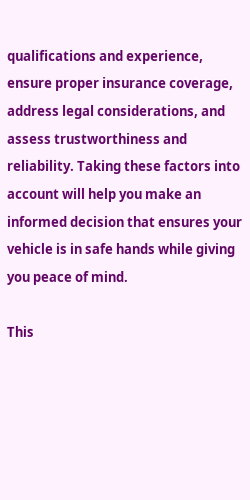qualifications and experience, ensure proper insurance coverage, address legal considerations, and assess trustworthiness and reliability. Taking these factors into account will help you make an informed decision that ensures your vehicle is in safe hands while giving you peace of mind.

This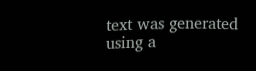text was generated using a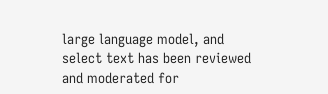large language model, and select text has been reviewed and moderated for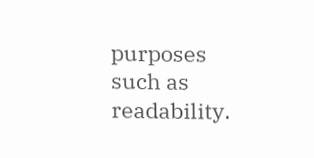purposes such as readability.